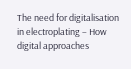The need for digitalisation in electroplating – How digital approaches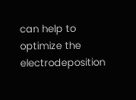can help to optimize the electrodeposition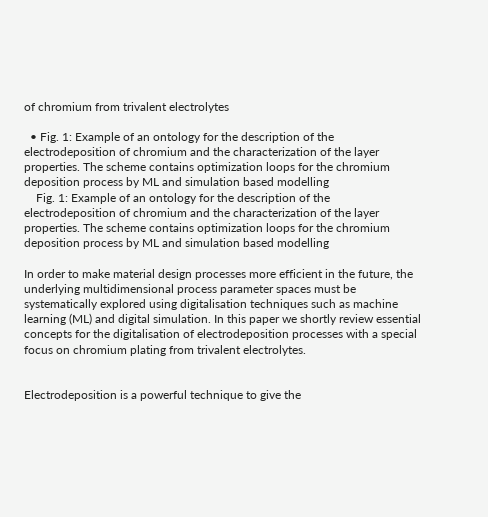of chromium from trivalent electrolytes

  • Fig. 1: Example of an ontology for the description of the electrodeposition of chromium and the characterization of the layer properties. The scheme contains optimization loops for the chromium deposition process by ML and simulation based modelling
    Fig. 1: Example of an ontology for the description of the electrodeposition of chromium and the characterization of the layer properties. The scheme contains optimization loops for the chromium deposition process by ML and simulation based modelling

In order to make material design processes more efficient in the future, the underlying multidimensional process parameter spaces must be systematically explored using digitalisation techniques such as machine learning (ML) and digital simulation. In this paper we shortly review essential concepts for the digitalisation of electrodeposition processes with a special focus on chromium plating from trivalent electrolytes.


Electrodeposition is a powerful technique to give the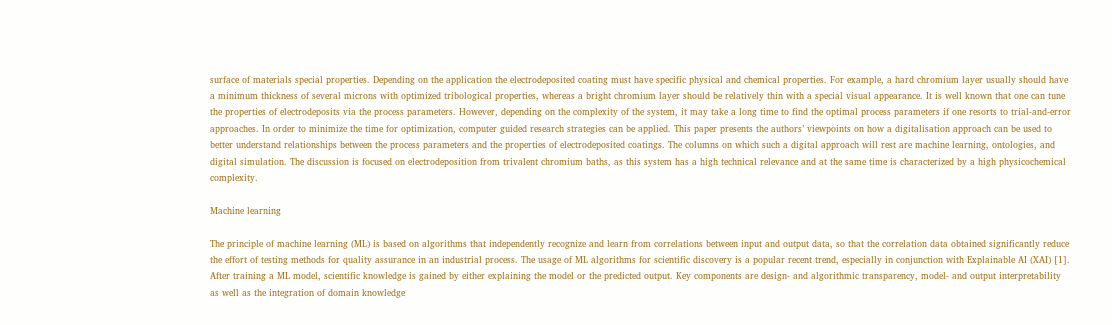surface of materials special properties. Depending on the application the electrodeposited coating must have specific physical and chemical properties. For example, a hard chromium layer usually should have a minimum thickness of several microns with optimized tribological properties, whereas a bright chromium layer should be relatively thin with a special visual appearance. It is well known that one can tune the properties of electrodeposits via the process parameters. However, depending on the complexity of the system, it may take a long time to find the optimal process parameters if one resorts to trial-and-error approaches. In order to minimize the time for optimization, computer guided research strategies can be applied. This paper presents the authors’ viewpoints on how a digitalisation approach can be used to better understand relationships between the process parameters and the properties of electrodeposited coatings. The columns on which such a digital approach will rest are machine learning, ontologies, and digital simulation. The discussion is focused on electrodeposition from trivalent chromium baths, as this system has a high technical relevance and at the same time is characterized by a high physicochemical complexity.

Machine learning

The principle of machine learning (ML) is based on algorithms that independently recognize and learn from correlations between input and output data, so that the correlation data obtained significantly reduce the effort of testing methods for quality assurance in an industrial process. The usage of ML algorithms for scientific discovery is a popular recent trend, especially in conjunction with Explainable AI (XAI) [1]. After training a ML model, scientific knowledge is gained by either explaining the model or the predicted output. Key components are design- and algorithmic transparency, model- and output interpretability as well as the integration of domain knowledge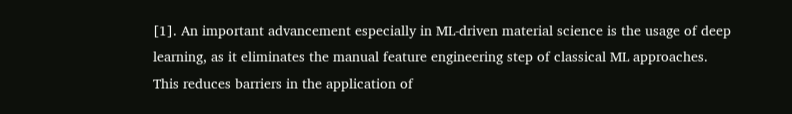[1]. An important advancement especially in ML-driven material science is the usage of deep learning, as it eliminates the manual feature engineering step of classical ML approaches. This reduces barriers in the application of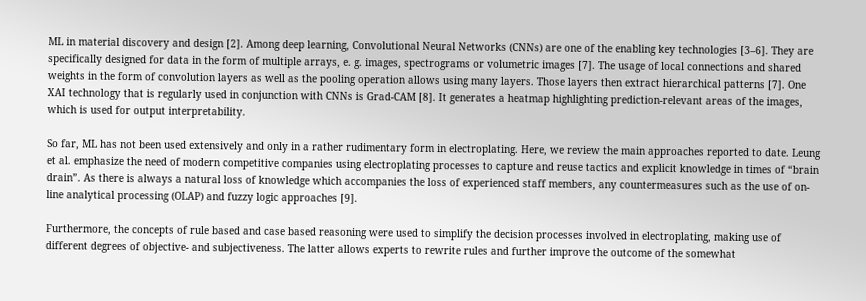ML in material discovery and design [2]. Among deep learning, Convolutional Neural Networks (CNNs) are one of the enabling key technologies [3–6]. They are specifically designed for data in the form of multiple arrays, e. g. images, spectrograms or volumetric images [7]. The usage of local connections and shared weights in the form of convolution layers as well as the pooling operation allows using many layers. Those layers then extract hierarchical patterns [7]. One XAI technology that is regularly used in conjunction with CNNs is Grad-CAM [8]. It generates a heatmap highlighting prediction-relevant areas of the images, which is used for output interpretability.

So far, ML has not been used extensively and only in a rather rudimentary form in electroplating. Here, we review the main approaches reported to date. Leung et al. emphasize the need of modern competitive companies using electroplating processes to capture and reuse tactics and explicit knowledge in times of “brain drain”. As there is always a natural loss of knowledge which accompanies the loss of experienced staff members, any countermeasures such as the use of on-line analytical processing (OLAP) and fuzzy logic approaches [9].

Furthermore, the concepts of rule based and case based reasoning were used to simplify the decision processes involved in electroplating, making use of different degrees of objective- and subjectiveness. The latter allows experts to rewrite rules and further improve the outcome of the somewhat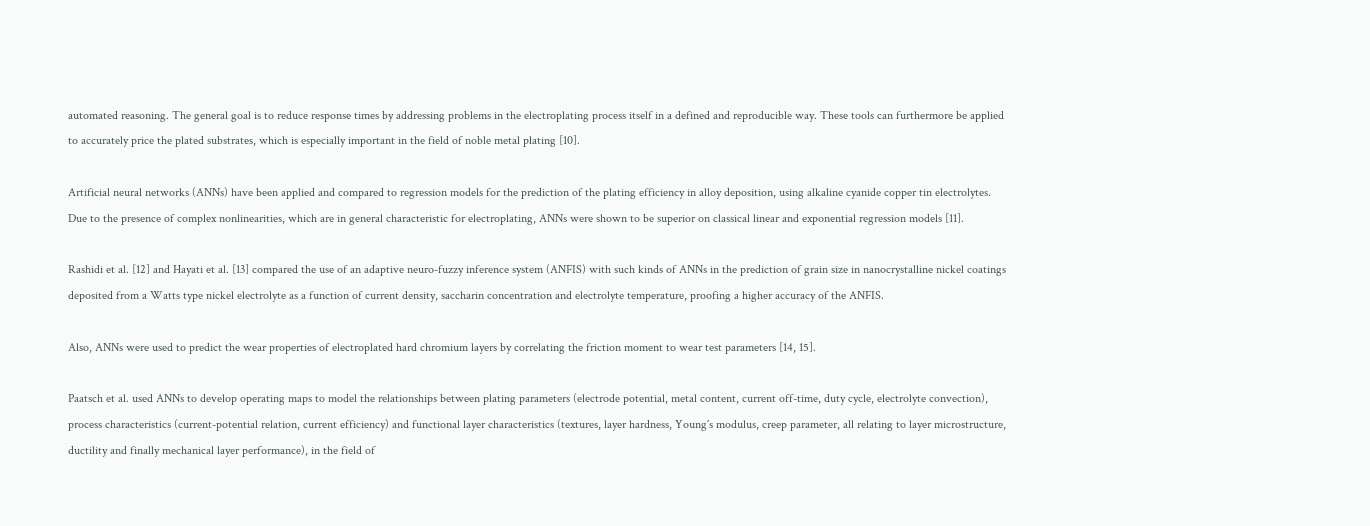automated reasoning. The general goal is to reduce response times by addressing problems in the electroplating process itself in a defined and reproducible way. These tools can furthermore be applied to accurately price the plated substrates, which is especially important in the field of noble metal plating [10].

Artificial neural networks (ANNs) have been applied and compared to regression models for the prediction of the plating efficiency in alloy deposition, using alkaline cyanide copper tin electrolytes. Due to the presence of complex nonlinearities, which are in general characteristic for electroplating, ANNs were shown to be superior on classical linear and exponential regression models [11].

Rashidi et al. [12] and Hayati et al. [13] compared the use of an adaptive neuro-fuzzy inference system (ANFIS) with such kinds of ANNs in the prediction of grain size in nanocrystalline nickel coatings deposited from a Watts type nickel electrolyte as a function of current density, saccharin concentration and electrolyte temperature, proofing a higher accuracy of the ANFIS.

Also, ANNs were used to predict the wear properties of electroplated hard chromium layers by correlating the friction moment to wear test parameters [14, 15].

Paatsch et al. used ANNs to develop operating maps to model the relationships between plating parameters (electrode potential, metal content, current off-time, duty cycle, electrolyte convection), process characteristics (current-potential relation, current efficiency) and functional layer characteristics (textures, layer hardness, Young´s modulus, creep parameter, all relating to layer microstructure, ductility and finally mechanical layer performance), in the field of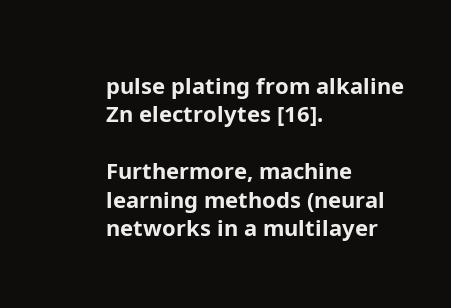pulse plating from alkaline Zn electrolytes [16].

Furthermore, machine learning methods (neural networks in a multilayer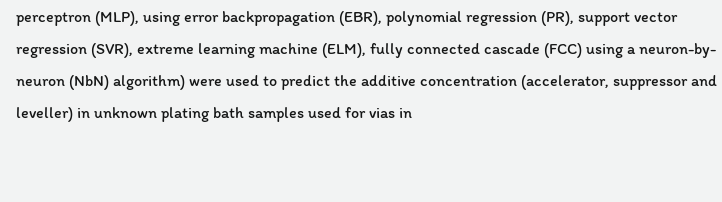perceptron (MLP), using error backpropagation (EBR), polynomial regression (PR), support vector regression (SVR), extreme learning machine (ELM), fully connected cascade (FCC) using a neuron-by-neuron (NbN) algorithm) were used to predict the additive concentration (accelerator, suppressor and leveller) in unknown plating bath samples used for vias in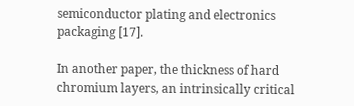semiconductor plating and electronics packaging [17].

In another paper, the thickness of hard chromium layers, an intrinsically critical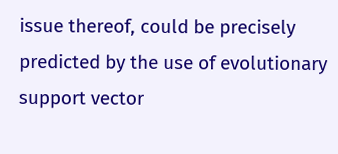issue thereof, could be precisely predicted by the use of evolutionary support vector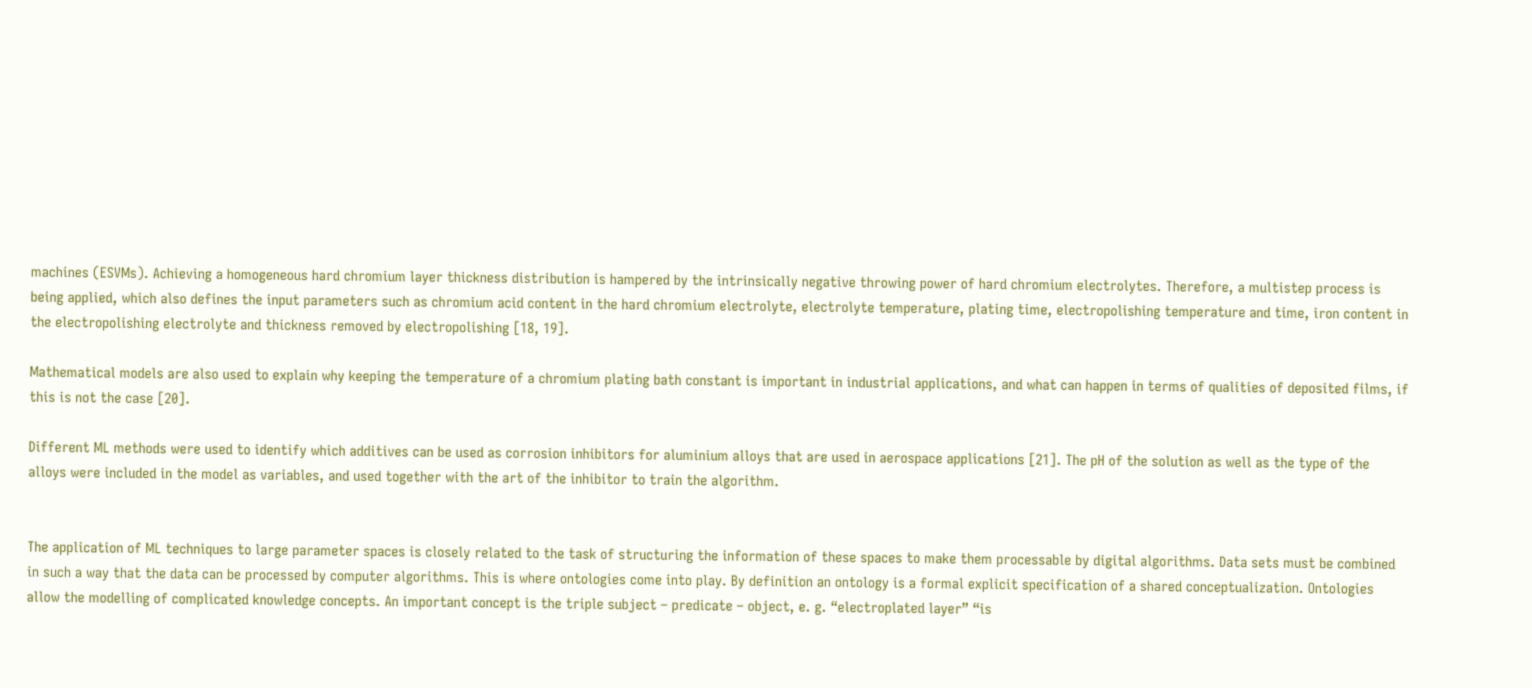machines (ESVMs). Achieving a homogeneous hard chromium layer thickness distribution is hampered by the intrinsically negative throwing power of hard chromium electrolytes. Therefore, a multistep process is being applied, which also defines the input parameters such as chromium acid content in the hard chromium electrolyte, electrolyte temperature, plating time, electropolishing temperature and time, iron content in the electropolishing electrolyte and thickness removed by electropolishing [18, 19].

Mathematical models are also used to explain why keeping the temperature of a chromium plating bath constant is important in industrial applications, and what can happen in terms of qualities of deposited films, if this is not the case [20].

Different ML methods were used to identify which additives can be used as corrosion inhibitors for aluminium alloys that are used in aerospace applications [21]. The pH of the solution as well as the type of the alloys were included in the model as variables, and used together with the art of the inhibitor to train the algorithm.


The application of ML techniques to large parameter spaces is closely related to the task of structuring the information of these spaces to make them processable by digital algorithms. Data sets must be combined in such a way that the data can be processed by computer algorithms. This is where ontologies come into play. By definition an ontology is a formal explicit specification of a shared conceptualization. Ontologies allow the modelling of complicated knowledge concepts. An important concept is the triple subject – predicate – object, e. g. “electroplated layer” “is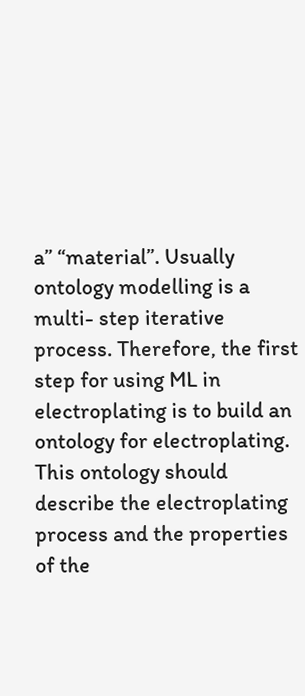a” “material”. Usually ontology modelling is a multi- step iterative process. Therefore, the first step for using ML in electroplating is to build an ontology for electroplating. This ontology should describe the electroplating process and the properties of the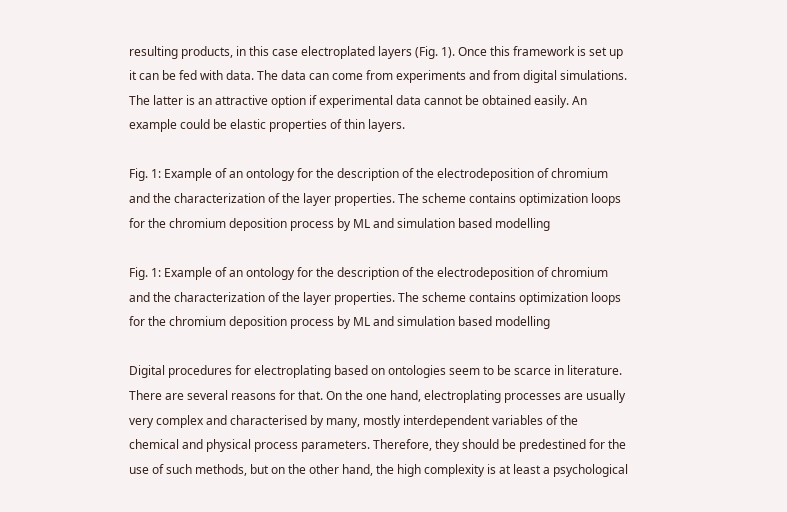resulting products, in this case electroplated layers (Fig. 1). Once this framework is set up it can be fed with data. The data can come from experiments and from digital simulations. The latter is an attractive option if experimental data cannot be obtained easily. An example could be elastic properties of thin layers.

Fig. 1: Example of an ontology for the description of the electrodeposition of chromium and the characterization of the layer properties. The scheme contains optimization loops for the chromium deposition process by ML and simulation based modelling

Fig. 1: Example of an ontology for the description of the electrodeposition of chromium and the characterization of the layer properties. The scheme contains optimization loops for the chromium deposition process by ML and simulation based modelling

Digital procedures for electroplating based on ontologies seem to be scarce in literature. There are several reasons for that. On the one hand, electroplating processes are usually very complex and characterised by many, mostly interdependent variables of the chemical and physical process parameters. Therefore, they should be predestined for the use of such methods, but on the other hand, the high complexity is at least a psychological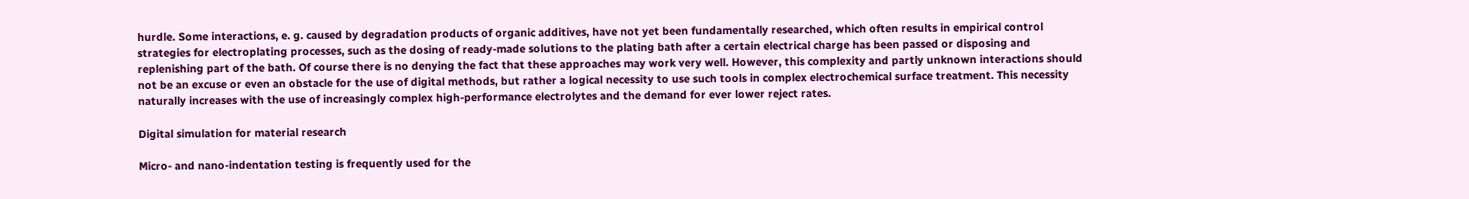hurdle. Some interactions, e. g. caused by degradation products of organic additives, have not yet been fundamentally researched, which often results in empirical control strategies for electroplating processes, such as the dosing of ready-made solutions to the plating bath after a certain electrical charge has been passed or disposing and replenishing part of the bath. Of course there is no denying the fact that these approaches may work very well. However, this complexity and partly unknown interactions should not be an excuse or even an obstacle for the use of digital methods, but rather a logical necessity to use such tools in complex electrochemical surface treatment. This necessity naturally increases with the use of increasingly complex high-performance electrolytes and the demand for ever lower reject rates.

Digital simulation for material research

Micro- and nano-indentation testing is frequently used for the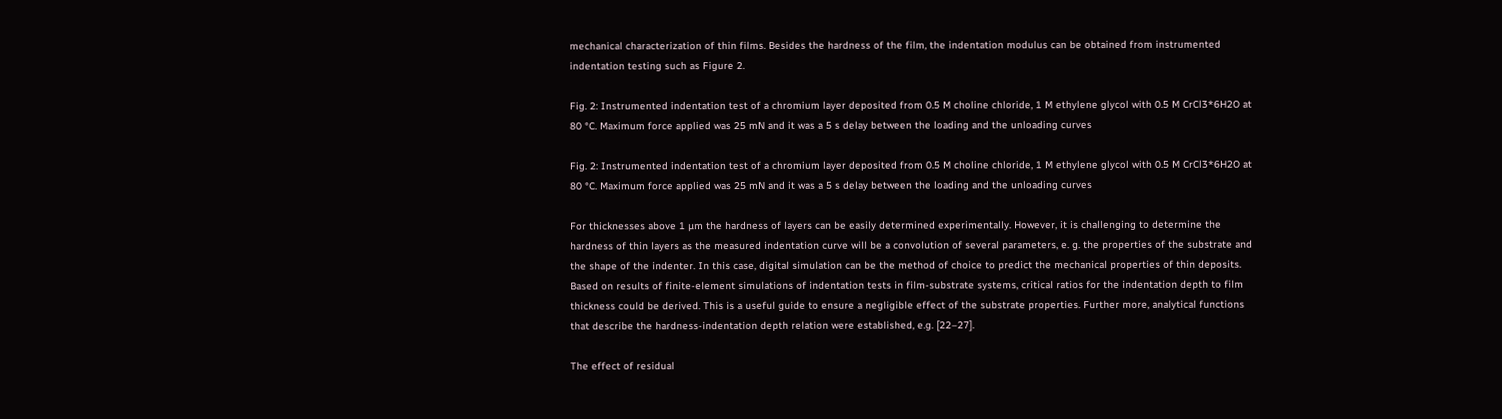mechanical characterization of thin films. Besides the hardness of the film, the indentation modulus can be obtained from instrumented indentation testing such as Figure 2.

Fig. 2: Instrumented indentation test of a chromium layer deposited from 0.5 M choline chloride, 1 M ethylene glycol with 0.5 M CrCl3*6H2O at 80 °C. Maximum force applied was 25 mN and it was a 5 s delay between the loading and the unloading curves

Fig. 2: Instrumented indentation test of a chromium layer deposited from 0.5 M choline chloride, 1 M ethylene glycol with 0.5 M CrCl3*6H2O at 80 °C. Maximum force applied was 25 mN and it was a 5 s delay between the loading and the unloading curves

For thicknesses above 1 µm the hardness of layers can be easily determined experimentally. However, it is challenging to determine the hardness of thin layers as the measured indentation curve will be a convolution of several parameters, e. g. the properties of the substrate and the shape of the indenter. In this case, digital simulation can be the method of choice to predict the mechanical properties of thin deposits. Based on results of finite-element simulations of indentation tests in film-substrate systems, critical ratios for the indentation depth to film thickness could be derived. This is a useful guide to ensure a negligible effect of the substrate properties. Further more, analytical functions that describe the hardness-indentation depth relation were established, e.g. [22–27].

The effect of residual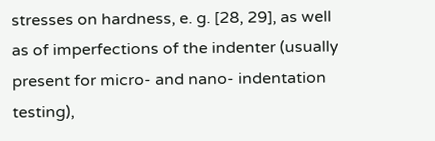stresses on hardness, e. g. [28, 29], as well as of imperfections of the indenter (usually present for micro- and nano- indentation testing),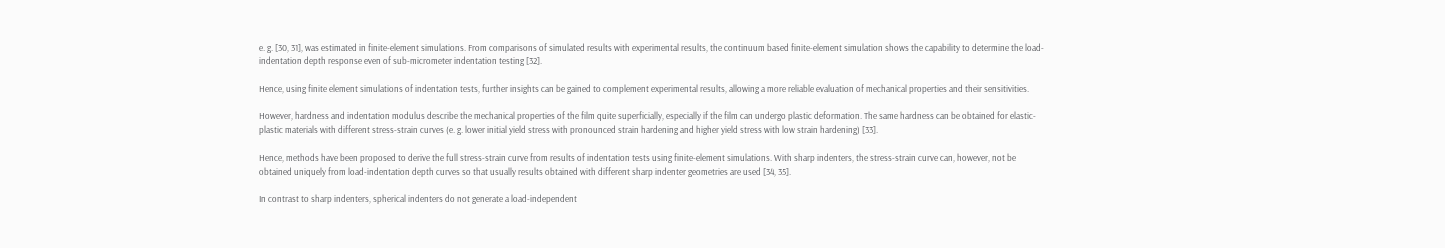e. g. [30, 31], was estimated in finite-element simulations. From comparisons of simulated results with experimental results, the continuum based finite-element simulation shows the capability to determine the load-indentation depth response even of sub-micrometer indentation testing [32].

Hence, using finite element simulations of indentation tests, further insights can be gained to complement experimental results, allowing a more reliable evaluation of mechanical properties and their sensitivities.

However, hardness and indentation modulus describe the mechanical properties of the film quite superficially, especially if the film can undergo plastic deformation. The same hardness can be obtained for elastic-plastic materials with different stress-strain curves (e. g. lower initial yield stress with pronounced strain hardening and higher yield stress with low strain hardening) [33].

Hence, methods have been proposed to derive the full stress-strain curve from results of indentation tests using finite-element simulations. With sharp indenters, the stress-strain curve can, however, not be obtained uniquely from load-indentation depth curves so that usually results obtained with different sharp indenter geometries are used [34, 35].

In contrast to sharp indenters, spherical indenters do not generate a load-independent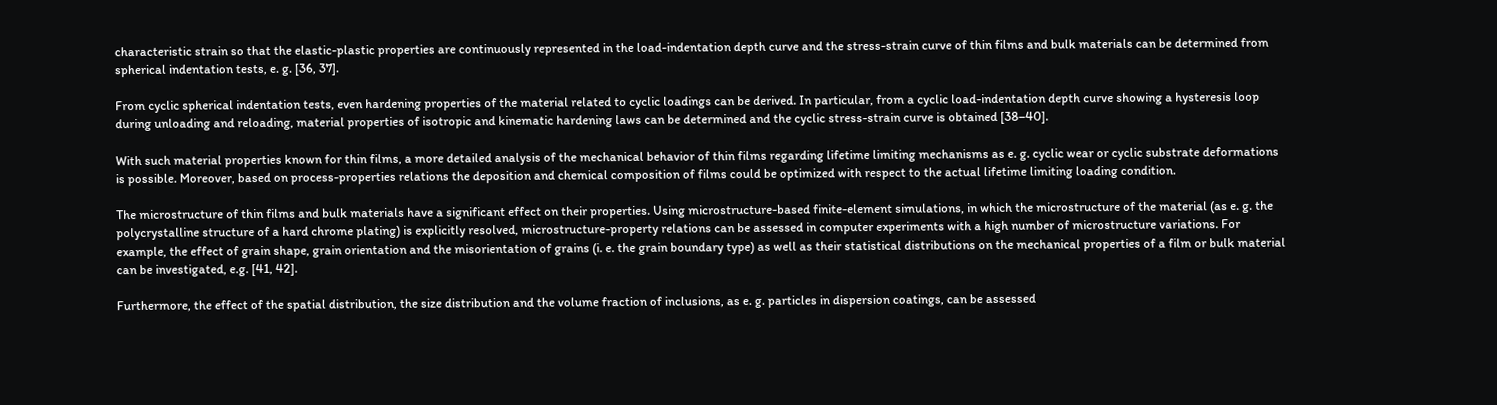characteristic strain so that the elastic-plastic properties are continuously represented in the load-indentation depth curve and the stress-strain curve of thin films and bulk materials can be determined from spherical indentation tests, e. g. [36, 37].

From cyclic spherical indentation tests, even hardening properties of the material related to cyclic loadings can be derived. In particular, from a cyclic load-indentation depth curve showing a hysteresis loop during unloading and reloading, material properties of isotropic and kinematic hardening laws can be determined and the cyclic stress-strain curve is obtained [38–40].

With such material properties known for thin films, a more detailed analysis of the mechanical behavior of thin films regarding lifetime limiting mechanisms as e. g. cyclic wear or cyclic substrate deformations is possible. Moreover, based on process-properties relations the deposition and chemical composition of films could be optimized with respect to the actual lifetime limiting loading condition.

The microstructure of thin films and bulk materials have a significant effect on their properties. Using microstructure-based finite-element simulations, in which the microstructure of the material (as e. g. the polycrystalline structure of a hard chrome plating) is explicitly resolved, microstructure-property relations can be assessed in computer experiments with a high number of microstructure variations. For example, the effect of grain shape, grain orientation and the misorientation of grains (i. e. the grain boundary type) as well as their statistical distributions on the mechanical properties of a film or bulk material can be investigated, e.g. [41, 42].

Furthermore, the effect of the spatial distribution, the size distribution and the volume fraction of inclusions, as e. g. particles in dispersion coatings, can be assessed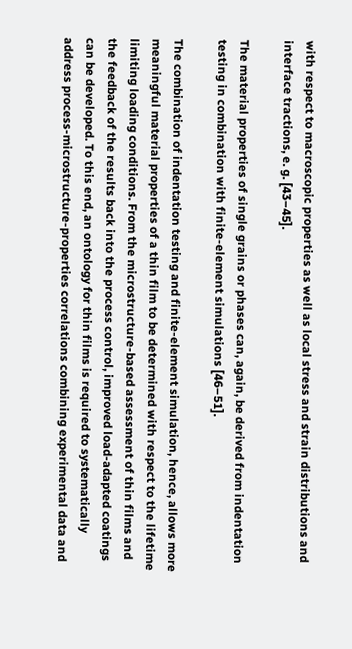with respect to macroscopic properties as well as local stress and strain distributions and interface tractions, e. g. [43–45].

The material properties of single grains or phases can, again, be derived from indentation testing in combination with finite-element simulations [46–51].

The combination of indentation testing and finite-element simulation, hence, allows more meaningful material properties of a thin film to be determined with respect to the lifetime limiting loading conditions. From the microstructure-based assessment of thin films and the feedback of the results back into the process control, improved load-adapted coatings can be developed. To this end, an ontology for thin films is required to systematically address process-microstructure-properties correlations combining experimental data and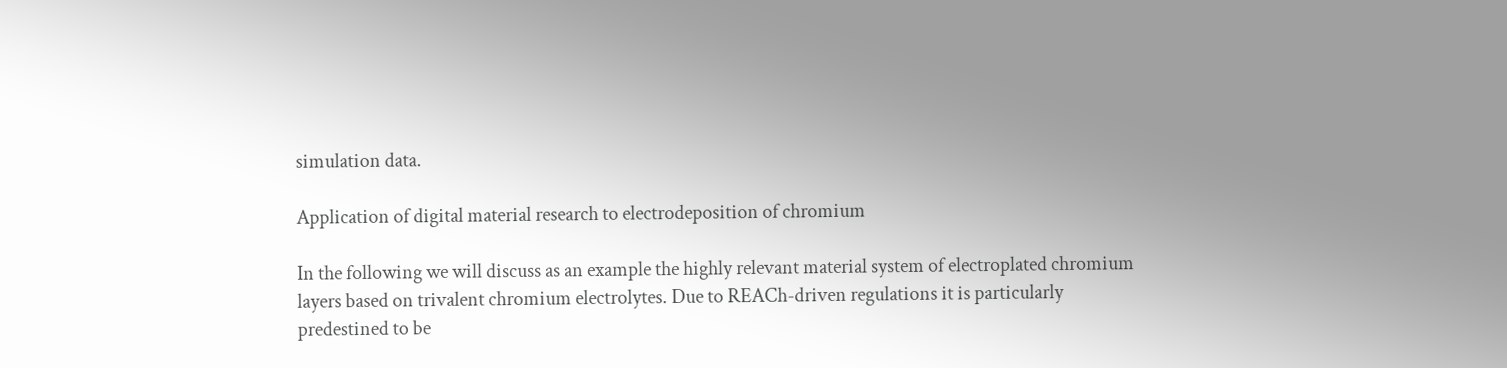simulation data.

Application of digital material research to electrodeposition of chromium

In the following we will discuss as an example the highly relevant material system of electroplated chromium layers based on trivalent chromium electrolytes. Due to REACh-driven regulations it is particularly predestined to be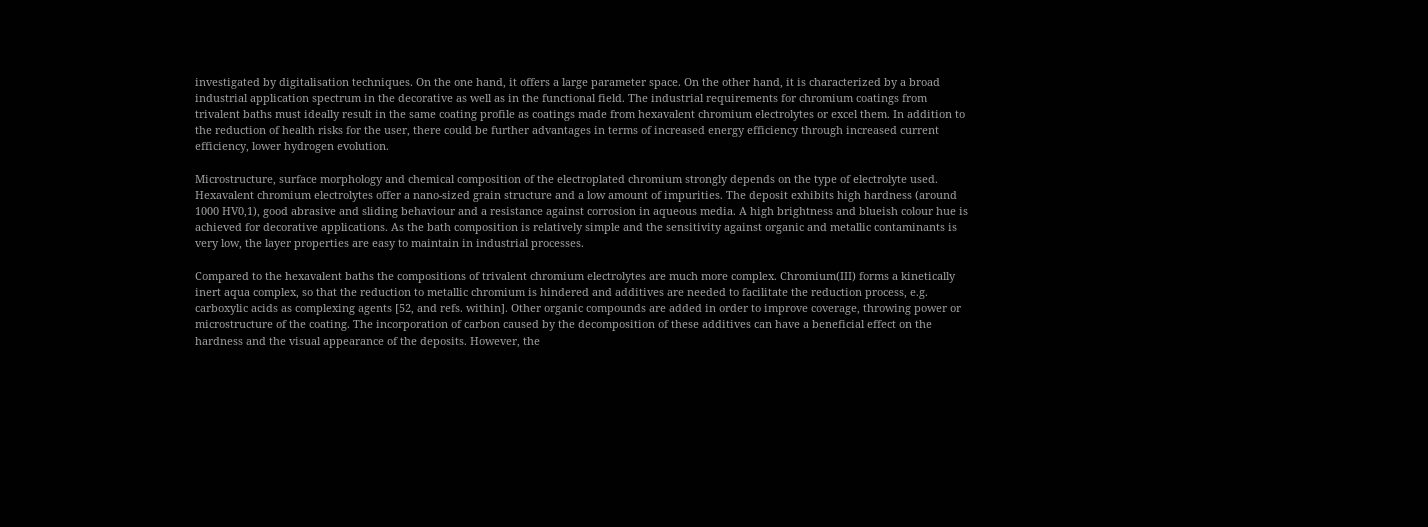investigated by digitalisation techniques. On the one hand, it offers a large parameter space. On the other hand, it is characterized by a broad industrial application spectrum in the decorative as well as in the functional field. The industrial requirements for chromium coatings from trivalent baths must ideally result in the same coating profile as coatings made from hexavalent chromium electrolytes or excel them. In addition to the reduction of health risks for the user, there could be further advantages in terms of increased energy efficiency through increased current efficiency, lower hydrogen evolution.

Microstructure, surface morphology and chemical composition of the electroplated chromium strongly depends on the type of electrolyte used. Hexavalent chromium electrolytes offer a nano-sized grain structure and a low amount of impurities. The deposit exhibits high hardness (around 1000 HV0,1), good abrasive and sliding behaviour and a resistance against corrosion in aqueous media. A high brightness and blueish colour hue is achieved for decorative applications. As the bath composition is relatively simple and the sensitivity against organic and metallic contaminants is very low, the layer properties are easy to maintain in industrial processes.

Compared to the hexavalent baths the compositions of trivalent chromium electrolytes are much more complex. Chromium(III) forms a kinetically inert aqua complex, so that the reduction to metallic chromium is hindered and additives are needed to facilitate the reduction process, e.g. carboxylic acids as complexing agents [52, and refs. within]. Other organic compounds are added in order to improve coverage, throwing power or microstructure of the coating. The incorporation of carbon caused by the decomposition of these additives can have a beneficial effect on the hardness and the visual appearance of the deposits. However, the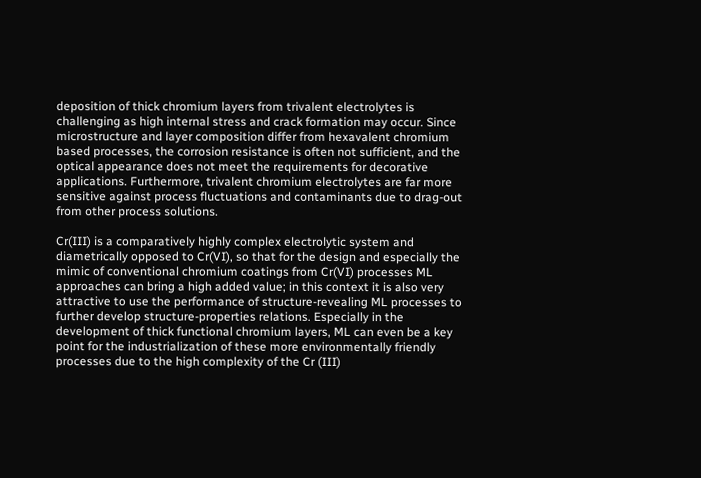deposition of thick chromium layers from trivalent electrolytes is challenging as high internal stress and crack formation may occur. Since microstructure and layer composition differ from hexavalent chromium based processes, the corrosion resistance is often not sufficient, and the optical appearance does not meet the requirements for decorative applications. Furthermore, trivalent chromium electrolytes are far more sensitive against process fluctuations and contaminants due to drag-out from other process solutions.

Cr(III) is a comparatively highly complex electrolytic system and diametrically opposed to Cr(VI), so that for the design and especially the mimic of conventional chromium coatings from Cr(VI) processes ML approaches can bring a high added value; in this context it is also very attractive to use the performance of structure-revealing ML processes to further develop structure-properties relations. Especially in the development of thick functional chromium layers, ML can even be a key point for the industrialization of these more environmentally friendly processes due to the high complexity of the Cr (III)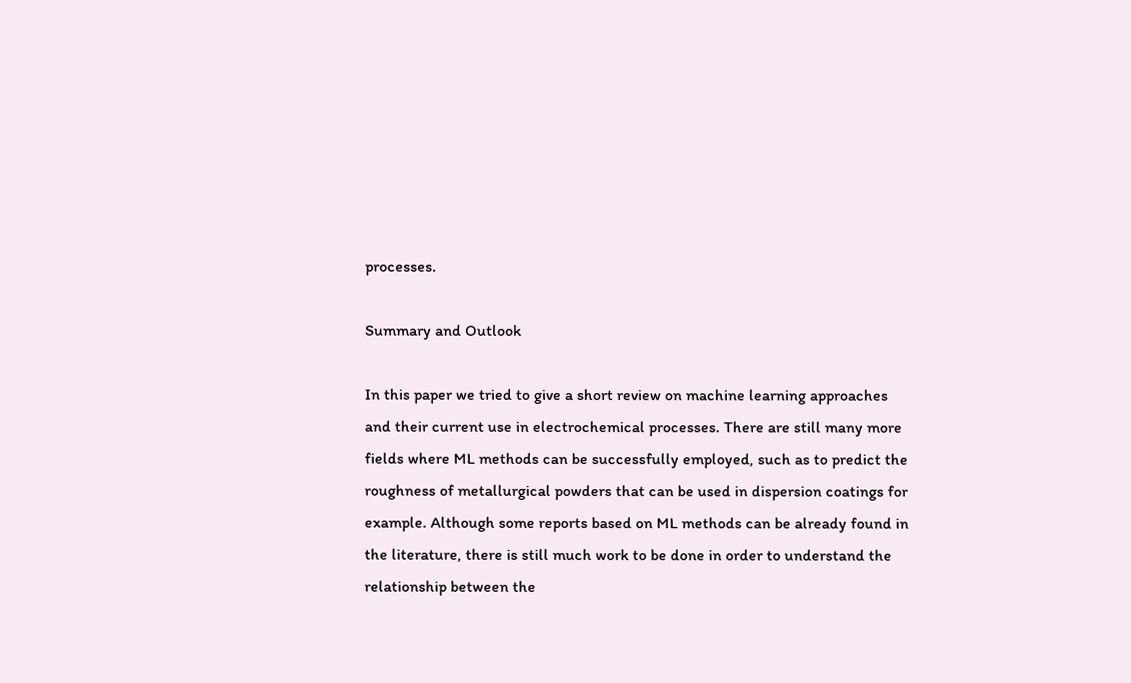processes.

Summary and Outlook

In this paper we tried to give a short review on machine learning approaches and their current use in electrochemical processes. There are still many more fields where ML methods can be successfully employed, such as to predict the roughness of metallurgical powders that can be used in dispersion coatings for example. Although some reports based on ML methods can be already found in the literature, there is still much work to be done in order to understand the relationship between the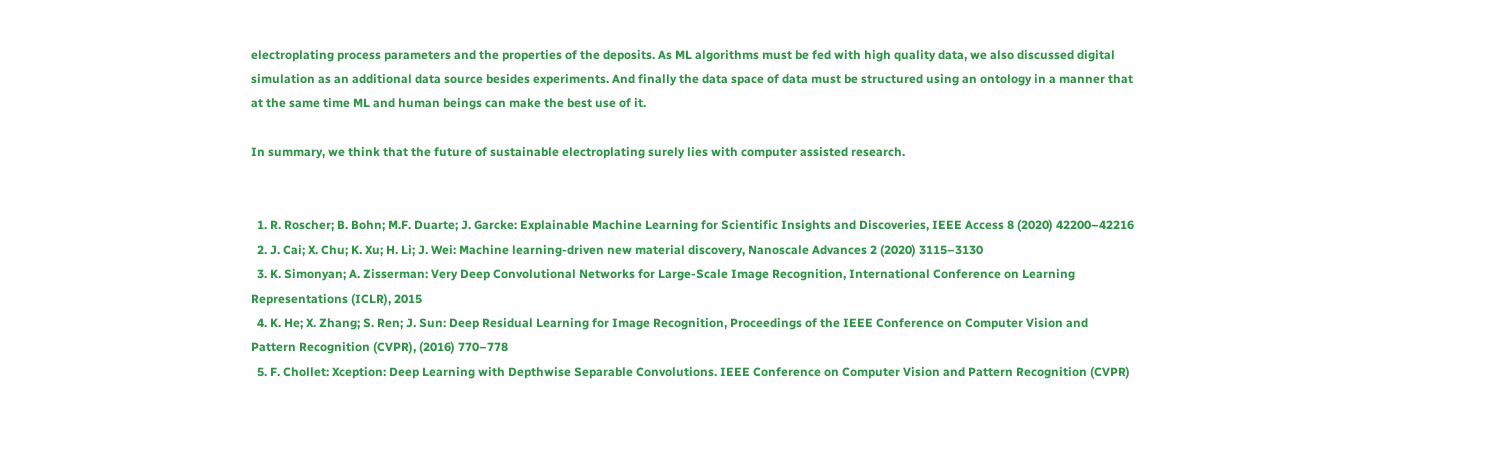electroplating process parameters and the properties of the deposits. As ML algorithms must be fed with high quality data, we also discussed digital simulation as an additional data source besides experiments. And finally the data space of data must be structured using an ontology in a manner that at the same time ML and human beings can make the best use of it.

In summary, we think that the future of sustainable electroplating surely lies with computer assisted research.


  1. R. Roscher; B. Bohn; M.F. Duarte; J. Garcke: Explainable Machine Learning for Scientific Insights and Discoveries, IEEE Access 8 (2020) 42200–42216
  2. J. Cai; X. Chu; K. Xu; H. Li; J. Wei: Machine learning-driven new material discovery, Nanoscale Advances 2 (2020) 3115–3130
  3. K. Simonyan; A. Zisserman: Very Deep Convolutional Networks for Large-Scale Image Recognition, International Conference on Learning Representations (ICLR), 2015
  4. K. He; X. Zhang; S. Ren; J. Sun: Deep Residual Learning for Image Recognition, Proceedings of the IEEE Conference on Computer Vision and Pattern Recognition (CVPR), (2016) 770–778
  5. F. Chollet: Xception: Deep Learning with Depthwise Separable Convolutions. IEEE Conference on Computer Vision and Pattern Recognition (CVPR)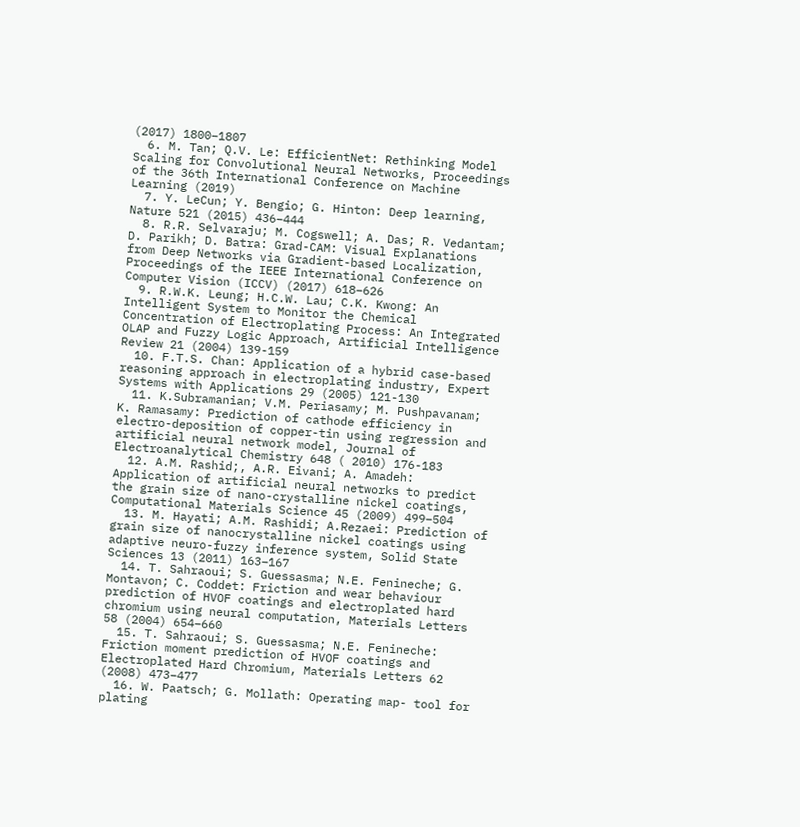(2017) 1800–1807
  6. M. Tan; Q.V. Le: EfficientNet: Rethinking Model Scaling for Convolutional Neural Networks, Proceedings of the 36th International Conference on Machine Learning (2019)
  7. Y. LeCun; Y. Bengio; G. Hinton: Deep learning, Nature 521 (2015) 436–444
  8. R.R. Selvaraju; M. Cogswell; A. Das; R. Vedantam; D. Parikh; D. Batra: Grad-CAM: Visual Explanations from Deep Networks via Gradient-based Localization, Proceedings of the IEEE International Conference on Computer Vision (ICCV) (2017) 618–626
  9. R.W.K. Leung; H.C.W. Lau; C.K. Kwong: An Intelligent System to Monitor the Chemical Concentration of Electroplating Process: An Integrated OLAP and Fuzzy Logic Approach, Artificial Intelligence Review 21 (2004) 139-159
  10. F.T.S. Chan: Application of a hybrid case-based reasoning approach in electroplating industry, Expert Systems with Applications 29 (2005) 121-130
  11. K.Subramanian; V.M. Periasamy; M. Pushpavanam; K. Ramasamy: Prediction of cathode efficiency in electro-deposition of copper-tin using regression and artificial neural network model, Journal of Electroanalytical Chemistry 648 ( 2010) 176-183
  12. A.M. Rashid;, A.R. Eivani; A. Amadeh: Application of artificial neural networks to predict the grain size of nano-crystalline nickel coatings, Computational Materials Science 45 (2009) 499–504
  13. M. Hayati; A.M. Rashidi; A.Rezaei: Prediction of grain size of nanocrystalline nickel coatings using adaptive neuro-fuzzy inference system, Solid State Sciences 13 (2011) 163–167
  14. T. Sahraoui; S. Guessasma; N.E. Fenineche; G. Montavon; C. Coddet: Friction and wear behaviour prediction of HVOF coatings and electroplated hard chromium using neural computation, Materials Letters 58 (2004) 654–660
  15. T. Sahraoui; S. Guessasma; N.E. Fenineche: Friction moment prediction of HVOF coatings and Electroplated Hard Chromium, Materials Letters 62 (2008) 473–477
  16. W. Paatsch; G. Mollath: Operating map- tool for plating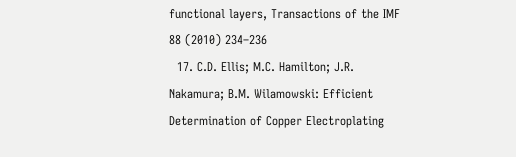functional layers, Transactions of the IMF 88 (2010) 234–236
  17. C.D. Ellis; M.C. Hamilton; J.R. Nakamura; B.M. Wilamowski: Efficient Determination of Copper Electroplating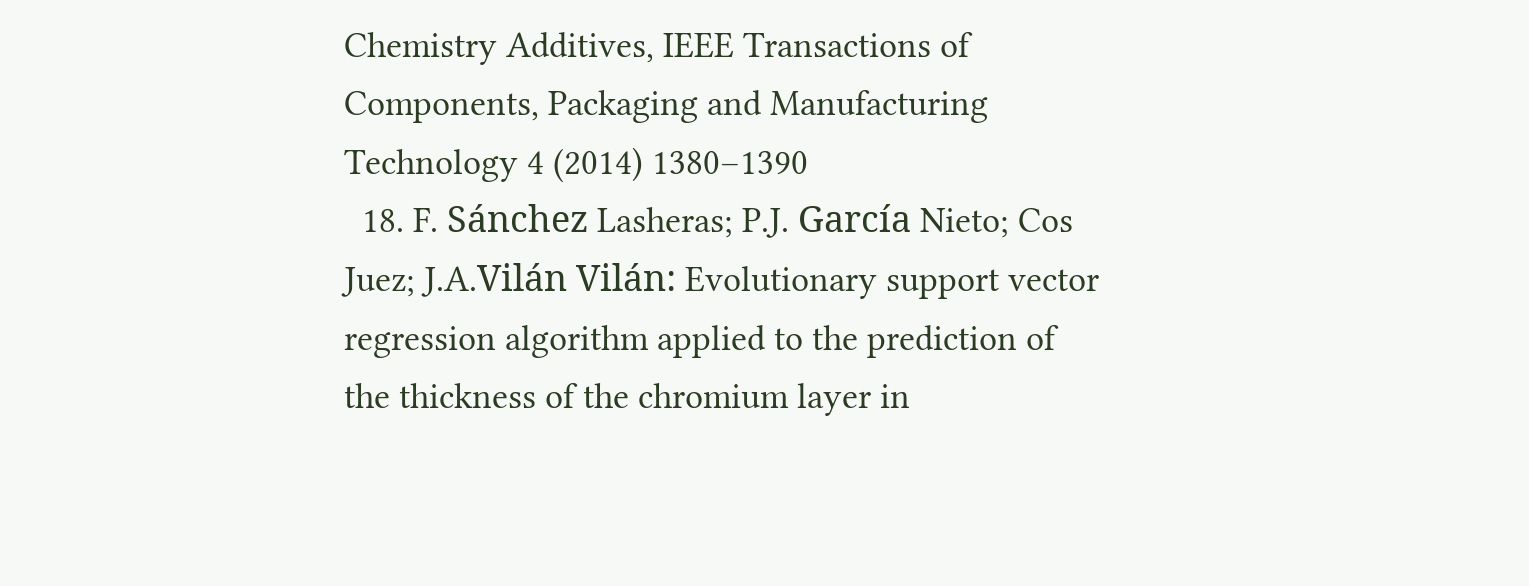Chemistry Additives, IEEE Transactions of Components, Packaging and Manufacturing Technology 4 (2014) 1380–1390
  18. F. Sánchez Lasheras; P.J. García Nieto; Cos Juez; J.A.Vilán Vilán: Evolutionary support vector regression algorithm applied to the prediction of the thickness of the chromium layer in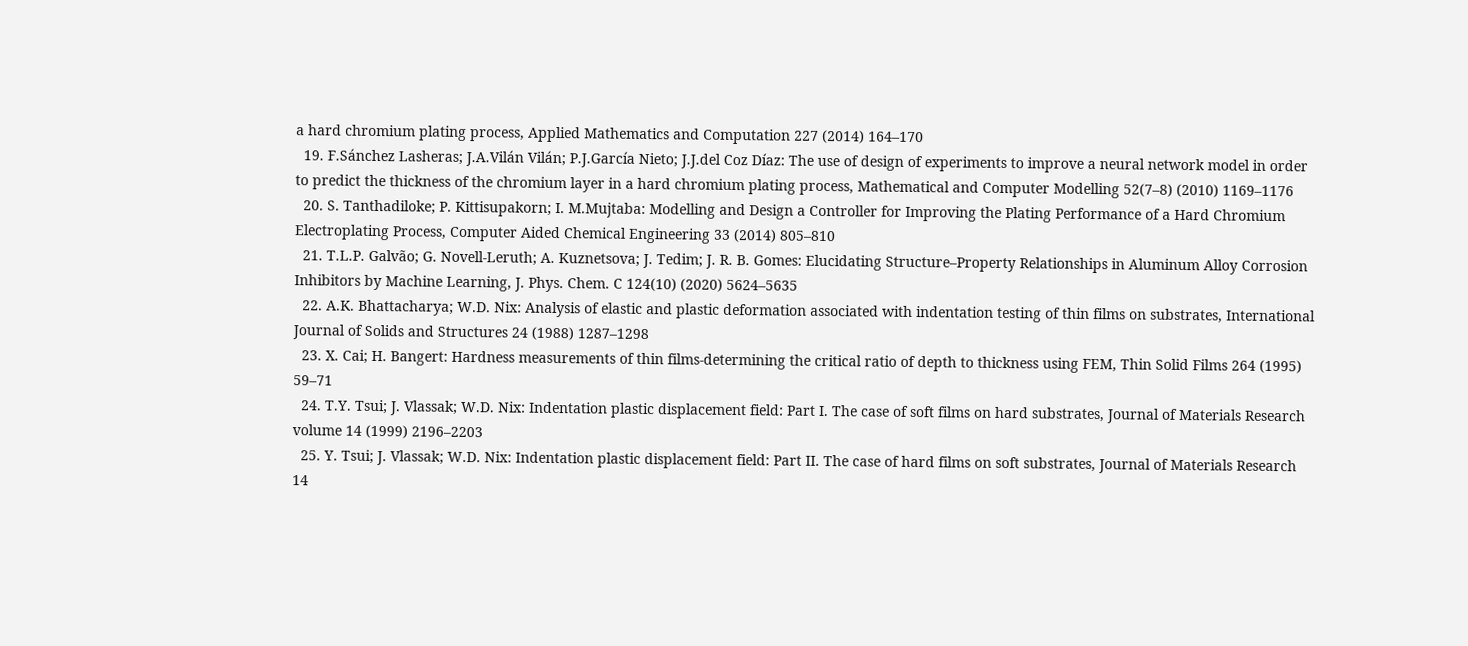a hard chromium plating process, Applied Mathematics and Computation 227 (2014) 164–170
  19. F.Sánchez Lasheras; J.A.Vilán Vilán; P.J.García Nieto; J.J.del Coz Díaz: The use of design of experiments to improve a neural network model in order to predict the thickness of the chromium layer in a hard chromium plating process, Mathematical and Computer Modelling 52(7–8) (2010) 1169–1176
  20. S. Tanthadiloke; P. Kittisupakorn; I. M.Mujtaba: Modelling and Design a Controller for Improving the Plating Performance of a Hard Chromium Electroplating Process, Computer Aided Chemical Engineering 33 (2014) 805–810
  21. T.L.P. Galvão; G. Novell-Leruth; A. Kuznetsova; J. Tedim; J. R. B. Gomes: Elucidating Structure–Property Relationships in Aluminum Alloy Corrosion Inhibitors by Machine Learning, J. Phys. Chem. C 124(10) (2020) 5624–5635
  22. A.K. Bhattacharya; W.D. Nix: Analysis of elastic and plastic deformation associated with indentation testing of thin films on substrates, International Journal of Solids and Structures 24 (1988) 1287–1298
  23. X. Cai; H. Bangert: Hardness measurements of thin films-determining the critical ratio of depth to thickness using FEM, Thin Solid Films 264 (1995) 59–71
  24. T.Y. Tsui; J. Vlassak; W.D. Nix: Indentation plastic displacement field: Part I. The case of soft films on hard substrates, Journal of Materials Research volume 14 (1999) 2196–2203
  25. Y. Tsui; J. Vlassak; W.D. Nix: Indentation plastic displacement field: Part II. The case of hard films on soft substrates, Journal of Materials Research 14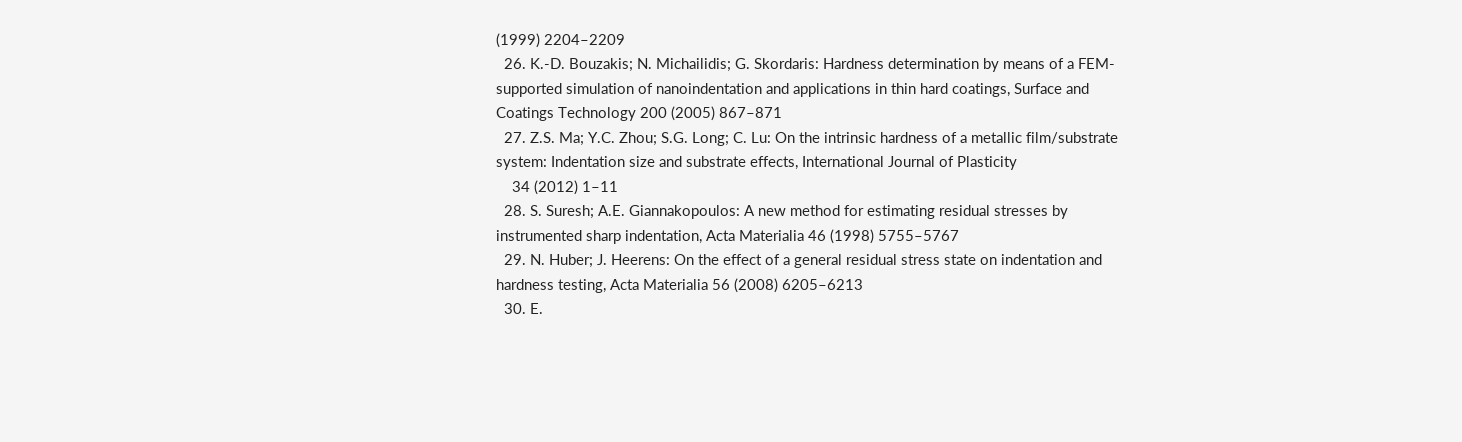(1999) 2204–2209
  26. K.-D. Bouzakis; N. Michailidis; G. Skordaris: Hardness determination by means of a FEM-supported simulation of nanoindentation and applications in thin hard coatings, Surface and Coatings Technology 200 (2005) 867–871
  27. Z.S. Ma; Y.C. Zhou; S.G. Long; C. Lu: On the intrinsic hardness of a metallic film/substrate system: Indentation size and substrate effects, International Journal of Plasticity
    34 (2012) 1–11
  28. S. Suresh; A.E. Giannakopoulos: A new method for estimating residual stresses by instrumented sharp indentation, Acta Materialia 46 (1998) 5755–5767
  29. N. Huber; J. Heerens: On the effect of a general residual stress state on indentation and hardness testing, Acta Materialia 56 (2008) 6205–6213
  30. E.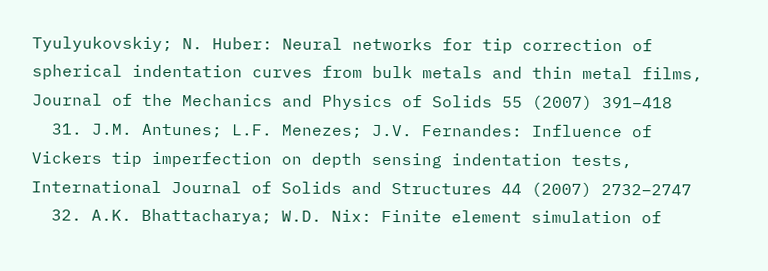Tyulyukovskiy; N. Huber: Neural networks for tip correction of spherical indentation curves from bulk metals and thin metal films, Journal of the Mechanics and Physics of Solids 55 (2007) 391–418
  31. J.M. Antunes; L.F. Menezes; J.V. Fernandes: Influence of Vickers tip imperfection on depth sensing indentation tests, International Journal of Solids and Structures 44 (2007) 2732–2747
  32. A.K. Bhattacharya; W.D. Nix: Finite element simulation of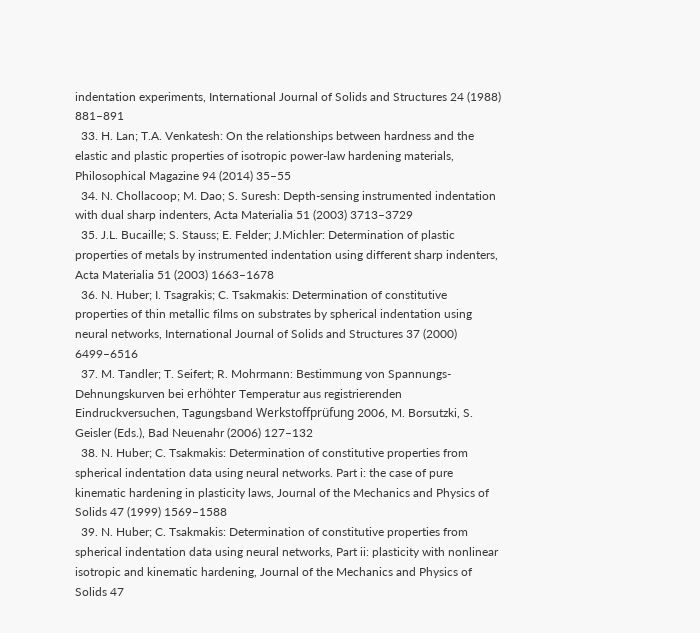indentation experiments, International Journal of Solids and Structures 24 (1988) 881–891
  33. H. Lan; T.A. Venkatesh: On the relationships between hardness and the elastic and plastic properties of isotropic power-law hardening materials, Philosophical Magazine 94 (2014) 35–55
  34. N. Chollacoop; M. Dao; S. Suresh: Depth-sensing instrumented indentation with dual sharp indenters, Acta Materialia 51 (2003) 3713–3729
  35. J.L. Bucaille; S. Stauss; E. Felder; J.Michler: Determination of plastic properties of metals by instrumented indentation using different sharp indenters, Acta Materialia 51 (2003) 1663–1678
  36. N. Huber; I. Tsagrakis; C. Tsakmakis: Determination of constitutive properties of thin metallic films on substrates by spherical indentation using neural networks, International Journal of Solids and Structures 37 (2000) 6499–6516
  37. M. Tandler; T. Seifert; R. Mohrmann: Bestimmung von Spannungs-Dehnungskurven bei erhöhter Temperatur aus registrierenden Eindruckversuchen, Tagungsband Werkstoffprüfung 2006, M. Borsutzki, S. Geisler (Eds.), Bad Neuenahr (2006) 127–132
  38. N. Huber; C. Tsakmakis: Determination of constitutive properties from spherical indentation data using neural networks. Part i: the case of pure kinematic hardening in plasticity laws, Journal of the Mechanics and Physics of Solids 47 (1999) 1569–1588
  39. N. Huber; C. Tsakmakis: Determination of constitutive properties from spherical indentation data using neural networks, Part ii: plasticity with nonlinear isotropic and kinematic hardening, Journal of the Mechanics and Physics of Solids 47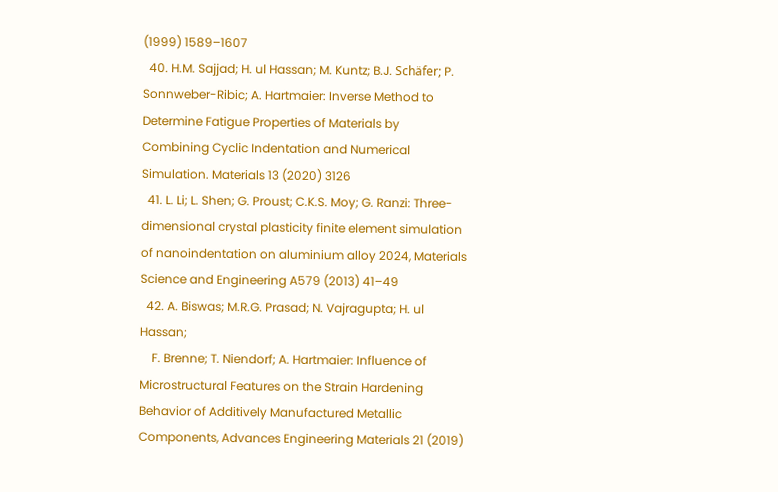(1999) 1589–1607
  40. H.M. Sajjad; H. ul Hassan; M. Kuntz; B.J. Schäfer; P. Sonnweber-Ribic; A. Hartmaier: Inverse Method to Determine Fatigue Properties of Materials by Combining Cyclic Indentation and Numerical Simulation. Materials 13 (2020) 3126
  41. L. Li; L. Shen; G. Proust; C.K.S. Moy; G. Ranzi: Three-dimensional crystal plasticity finite element simulation of nanoindentation on aluminium alloy 2024, Materials Science and Engineering A579 (2013) 41–49
  42. A. Biswas; M.R.G. Prasad; N. Vajragupta; H. ul Hassan;
    F. Brenne; T. Niendorf; A. Hartmaier: Influence of Microstructural Features on the Strain Hardening Behavior of Additively Manufactured Metallic Components, Advances Engineering Materials 21 (2019)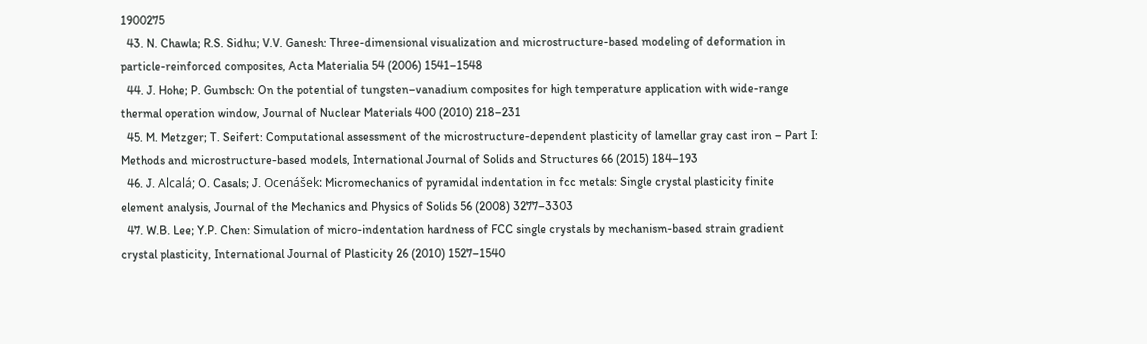1900275
  43. N. Chawla; R.S. Sidhu; V.V. Ganesh: Three-dimensional visualization and microstructure-based modeling of deformation in particle-reinforced composites, Acta Materialia 54 (2006) 1541–1548
  44. J. Hohe; P. Gumbsch: On the potential of tungsten–vanadium composites for high temperature application with wide-range thermal operation window, Journal of Nuclear Materials 400 (2010) 218–231
  45. M. Metzger; T. Seifert: Computational assessment of the microstructure-dependent plasticity of lamellar gray cast iron – Part I: Methods and microstructure-based models, International Journal of Solids and Structures 66 (2015) 184–193
  46. J. Alcalá; O. Casals; J. Ocenášek: Micromechanics of pyramidal indentation in fcc metals: Single crystal plasticity finite element analysis, Journal of the Mechanics and Physics of Solids 56 (2008) 3277–3303
  47. W.B. Lee; Y.P. Chen: Simulation of micro-indentation hardness of FCC single crystals by mechanism-based strain gradient crystal plasticity, International Journal of Plasticity 26 (2010) 1527–1540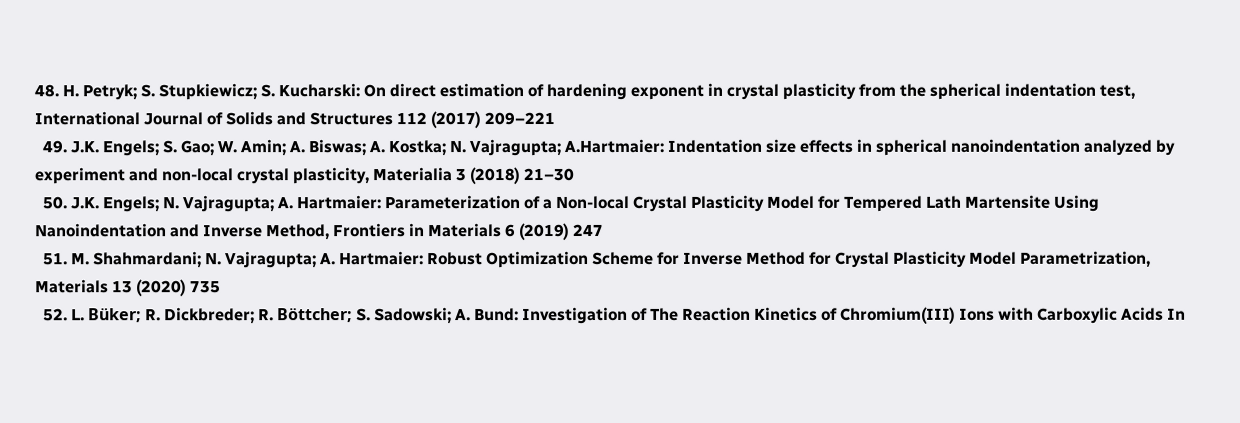48. H. Petryk; S. Stupkiewicz; S. Kucharski: On direct estimation of hardening exponent in crystal plasticity from the spherical indentation test, International Journal of Solids and Structures 112 (2017) 209–221
  49. J.K. Engels; S. Gao; W. Amin; A. Biswas; A. Kostka; N. Vajragupta; A.Hartmaier: Indentation size effects in spherical nanoindentation analyzed by experiment and non-local crystal plasticity, Materialia 3 (2018) 21–30
  50. J.K. Engels; N. Vajragupta; A. Hartmaier: Parameterization of a Non-local Crystal Plasticity Model for Tempered Lath Martensite Using Nanoindentation and Inverse Method, Frontiers in Materials 6 (2019) 247
  51. M. Shahmardani; N. Vajragupta; A. Hartmaier: Robust Optimization Scheme for Inverse Method for Crystal Plasticity Model Parametrization, Materials 13 (2020) 735
  52. L. Büker; R. Dickbreder; R. Böttcher; S. Sadowski; A. Bund: Investigation of The Reaction Kinetics of Chromium(III) Ions with Carboxylic Acids In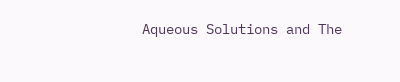Aqueous Solutions and The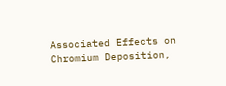Associated Effects on Chromium Deposition,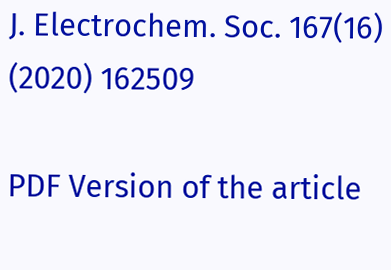J. Electrochem. Soc. 167(16) (2020) 162509

PDF Version of the article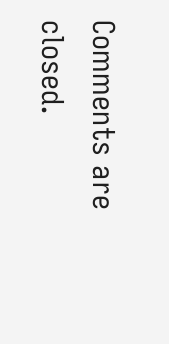Comments are closed.